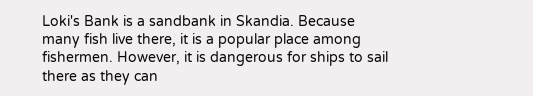Loki's Bank is a sandbank in Skandia. Because many fish live there, it is a popular place among fishermen. However, it is dangerous for ships to sail there as they can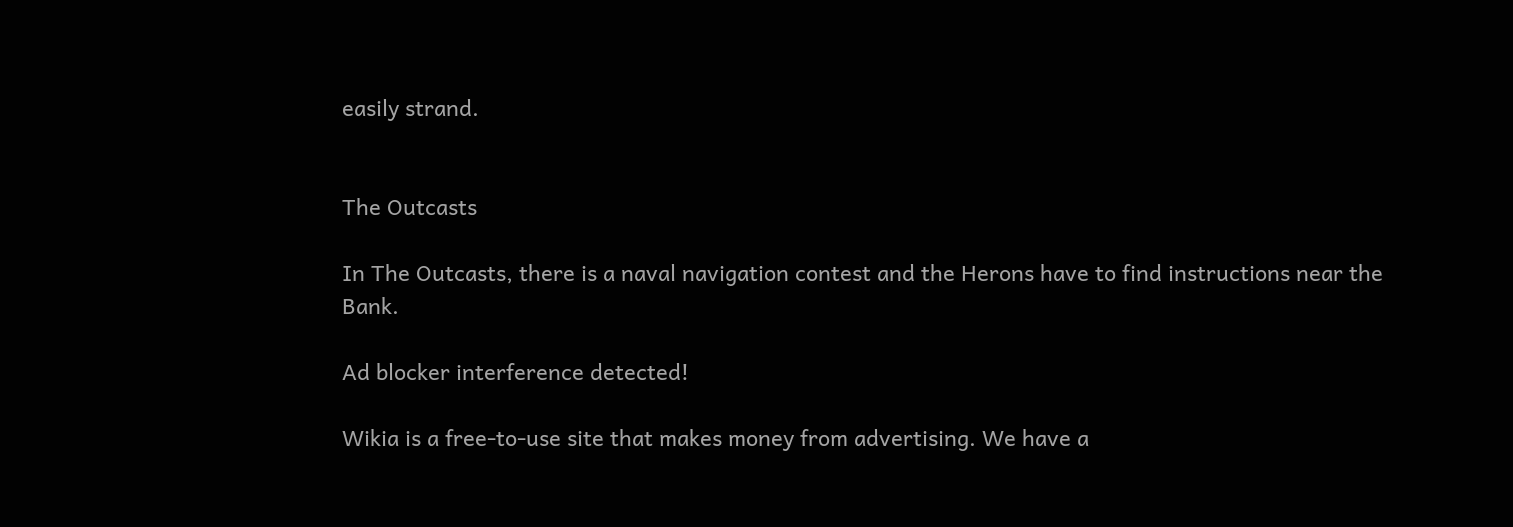easily strand.


The Outcasts

In The Outcasts, there is a naval navigation contest and the Herons have to find instructions near the Bank.

Ad blocker interference detected!

Wikia is a free-to-use site that makes money from advertising. We have a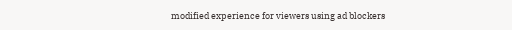modified experience for viewers using ad blockers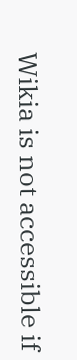Wikia is not accessible if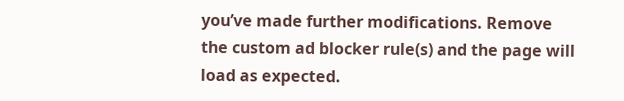you’ve made further modifications. Remove the custom ad blocker rule(s) and the page will load as expected.